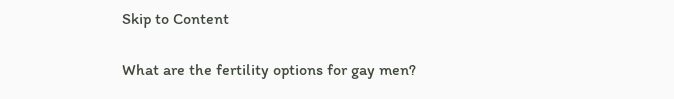Skip to Content

What are the fertility options for gay men?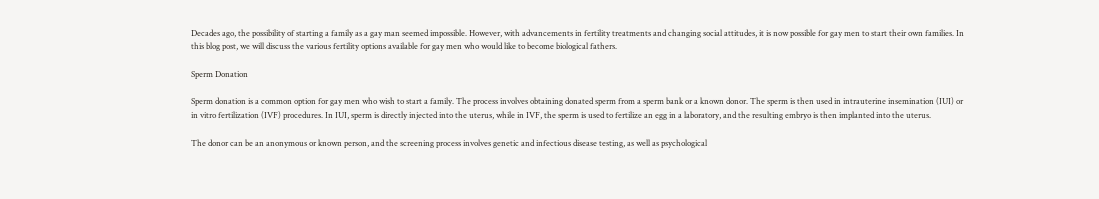Decades ago, the possibility of starting a family as a gay man seemed impossible. However, with advancements in fertility treatments and changing social attitudes, it is now possible for gay men to start their own families. In this blog post, we will discuss the various fertility options available for gay men who would like to become biological fathers.

Sperm Donation

Sperm donation is a common option for gay men who wish to start a family. The process involves obtaining donated sperm from a sperm bank or a known donor. The sperm is then used in intrauterine insemination (IUI) or in vitro fertilization (IVF) procedures. In IUI, sperm is directly injected into the uterus, while in IVF, the sperm is used to fertilize an egg in a laboratory, and the resulting embryo is then implanted into the uterus.

The donor can be an anonymous or known person, and the screening process involves genetic and infectious disease testing, as well as psychological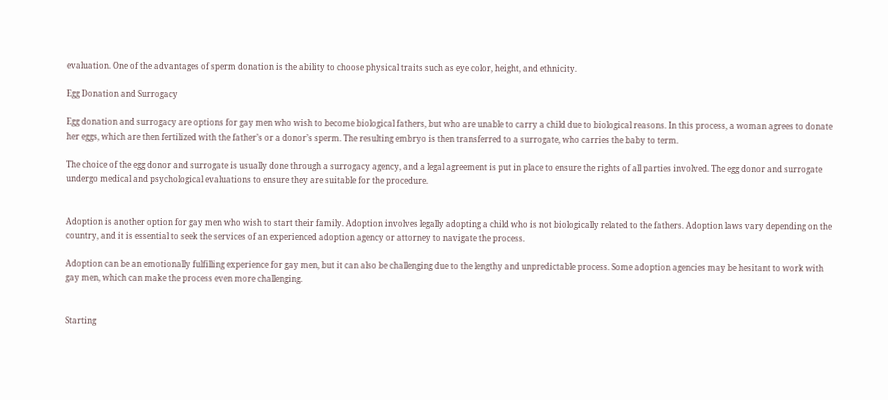evaluation. One of the advantages of sperm donation is the ability to choose physical traits such as eye color, height, and ethnicity.

Egg Donation and Surrogacy

Egg donation and surrogacy are options for gay men who wish to become biological fathers, but who are unable to carry a child due to biological reasons. In this process, a woman agrees to donate her eggs, which are then fertilized with the father’s or a donor’s sperm. The resulting embryo is then transferred to a surrogate, who carries the baby to term.

The choice of the egg donor and surrogate is usually done through a surrogacy agency, and a legal agreement is put in place to ensure the rights of all parties involved. The egg donor and surrogate undergo medical and psychological evaluations to ensure they are suitable for the procedure.


Adoption is another option for gay men who wish to start their family. Adoption involves legally adopting a child who is not biologically related to the fathers. Adoption laws vary depending on the country, and it is essential to seek the services of an experienced adoption agency or attorney to navigate the process.

Adoption can be an emotionally fulfilling experience for gay men, but it can also be challenging due to the lengthy and unpredictable process. Some adoption agencies may be hesitant to work with gay men, which can make the process even more challenging.


Starting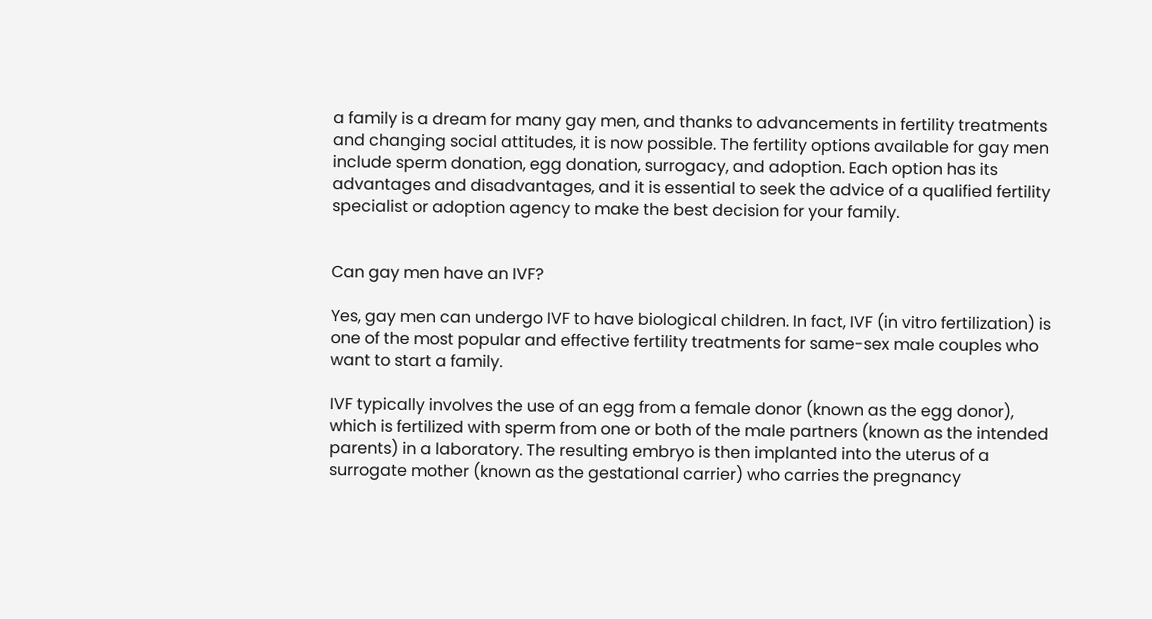a family is a dream for many gay men, and thanks to advancements in fertility treatments and changing social attitudes, it is now possible. The fertility options available for gay men include sperm donation, egg donation, surrogacy, and adoption. Each option has its advantages and disadvantages, and it is essential to seek the advice of a qualified fertility specialist or adoption agency to make the best decision for your family.


Can gay men have an IVF?

Yes, gay men can undergo IVF to have biological children. In fact, IVF (in vitro fertilization) is one of the most popular and effective fertility treatments for same-sex male couples who want to start a family.

IVF typically involves the use of an egg from a female donor (known as the egg donor), which is fertilized with sperm from one or both of the male partners (known as the intended parents) in a laboratory. The resulting embryo is then implanted into the uterus of a surrogate mother (known as the gestational carrier) who carries the pregnancy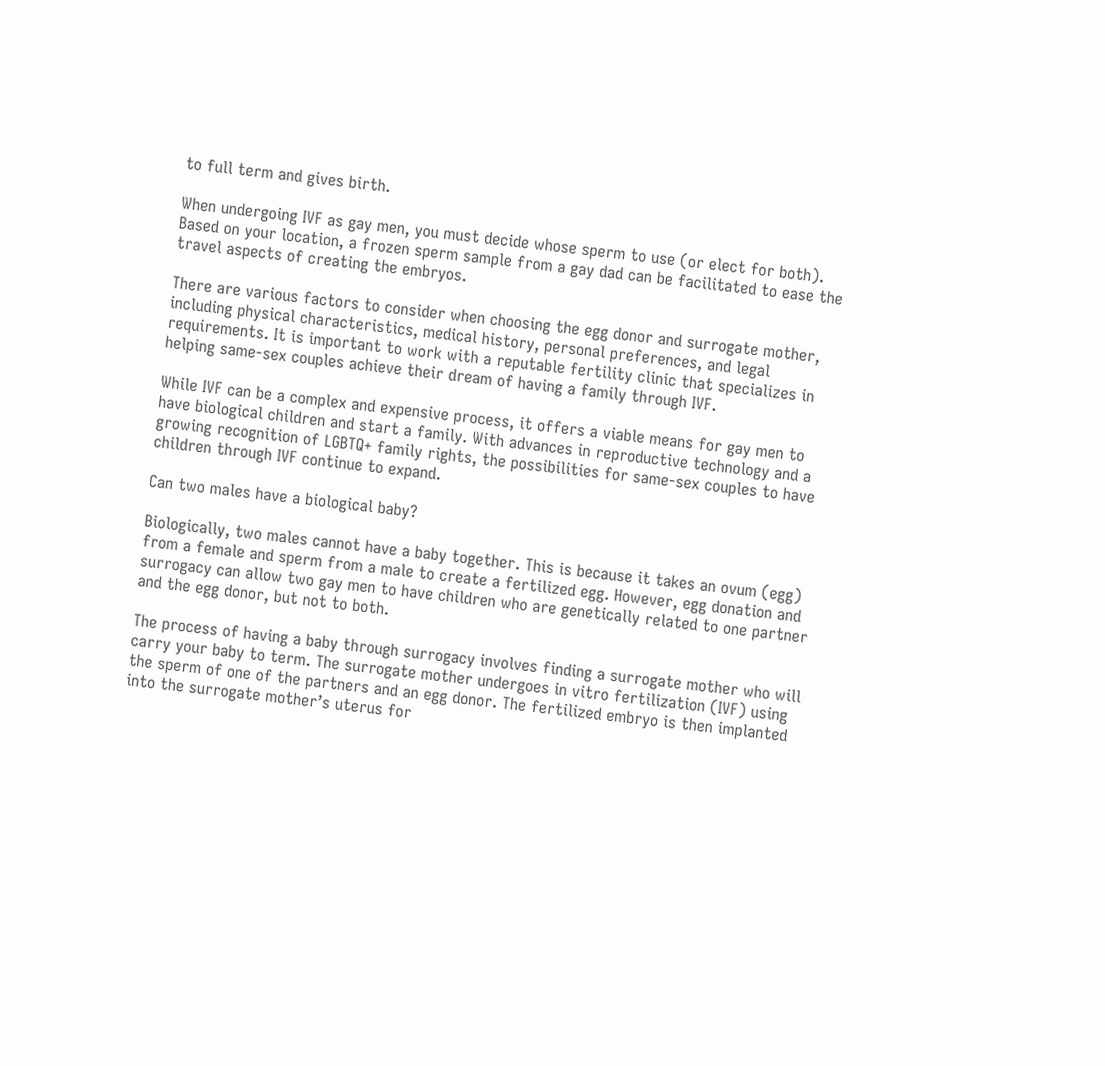to full term and gives birth.

When undergoing IVF as gay men, you must decide whose sperm to use (or elect for both). Based on your location, a frozen sperm sample from a gay dad can be facilitated to ease the travel aspects of creating the embryos.

There are various factors to consider when choosing the egg donor and surrogate mother, including physical characteristics, medical history, personal preferences, and legal requirements. It is important to work with a reputable fertility clinic that specializes in helping same-sex couples achieve their dream of having a family through IVF.

While IVF can be a complex and expensive process, it offers a viable means for gay men to have biological children and start a family. With advances in reproductive technology and a growing recognition of LGBTQ+ family rights, the possibilities for same-sex couples to have children through IVF continue to expand.

Can two males have a biological baby?

Biologically, two males cannot have a baby together. This is because it takes an ovum (egg) from a female and sperm from a male to create a fertilized egg. However, egg donation and surrogacy can allow two gay men to have children who are genetically related to one partner and the egg donor, but not to both.

The process of having a baby through surrogacy involves finding a surrogate mother who will carry your baby to term. The surrogate mother undergoes in vitro fertilization (IVF) using the sperm of one of the partners and an egg donor. The fertilized embryo is then implanted into the surrogate mother’s uterus for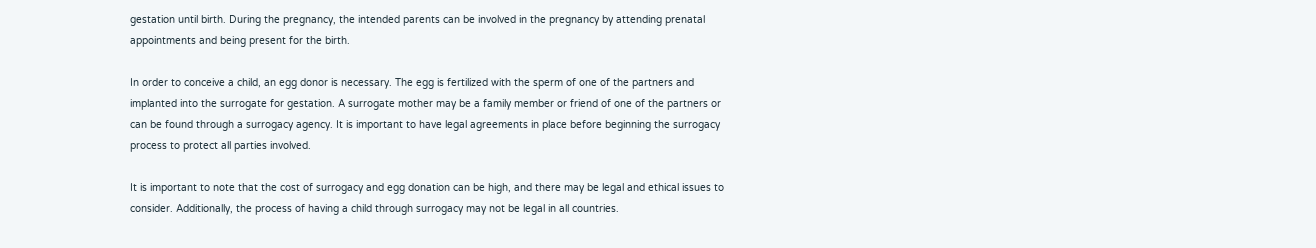gestation until birth. During the pregnancy, the intended parents can be involved in the pregnancy by attending prenatal appointments and being present for the birth.

In order to conceive a child, an egg donor is necessary. The egg is fertilized with the sperm of one of the partners and implanted into the surrogate for gestation. A surrogate mother may be a family member or friend of one of the partners or can be found through a surrogacy agency. It is important to have legal agreements in place before beginning the surrogacy process to protect all parties involved.

It is important to note that the cost of surrogacy and egg donation can be high, and there may be legal and ethical issues to consider. Additionally, the process of having a child through surrogacy may not be legal in all countries.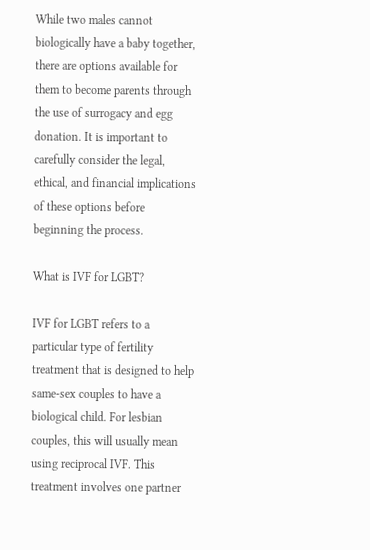While two males cannot biologically have a baby together, there are options available for them to become parents through the use of surrogacy and egg donation. It is important to carefully consider the legal, ethical, and financial implications of these options before beginning the process.

What is IVF for LGBT?

IVF for LGBT refers to a particular type of fertility treatment that is designed to help same-sex couples to have a biological child. For lesbian couples, this will usually mean using reciprocal IVF. This treatment involves one partner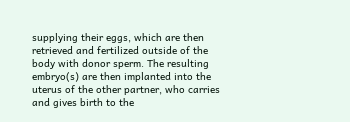supplying their eggs, which are then retrieved and fertilized outside of the body with donor sperm. The resulting embryo(s) are then implanted into the uterus of the other partner, who carries and gives birth to the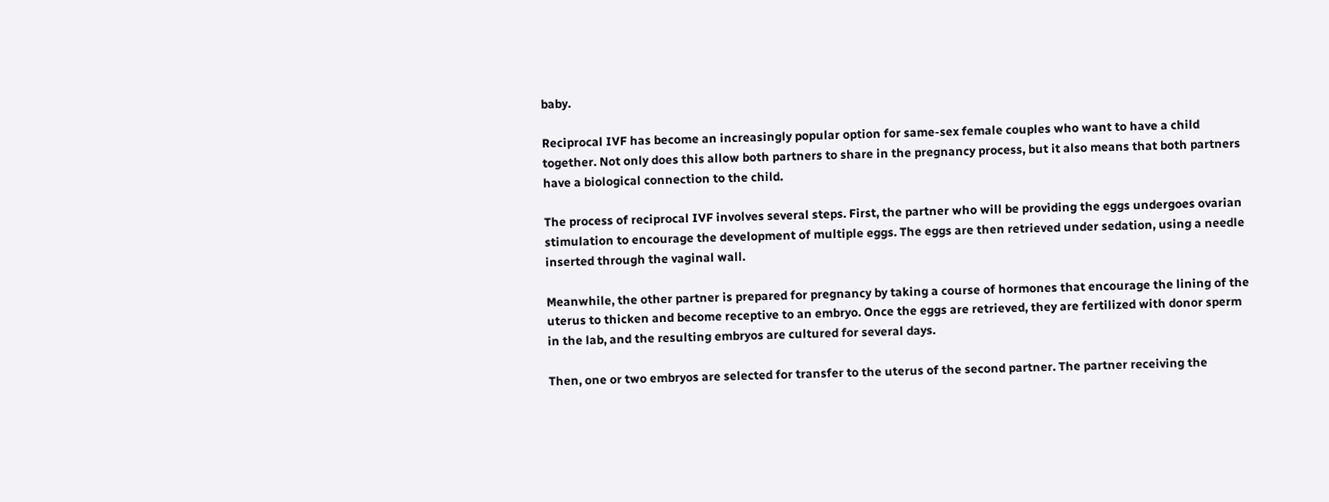baby.

Reciprocal IVF has become an increasingly popular option for same-sex female couples who want to have a child together. Not only does this allow both partners to share in the pregnancy process, but it also means that both partners have a biological connection to the child.

The process of reciprocal IVF involves several steps. First, the partner who will be providing the eggs undergoes ovarian stimulation to encourage the development of multiple eggs. The eggs are then retrieved under sedation, using a needle inserted through the vaginal wall.

Meanwhile, the other partner is prepared for pregnancy by taking a course of hormones that encourage the lining of the uterus to thicken and become receptive to an embryo. Once the eggs are retrieved, they are fertilized with donor sperm in the lab, and the resulting embryos are cultured for several days.

Then, one or two embryos are selected for transfer to the uterus of the second partner. The partner receiving the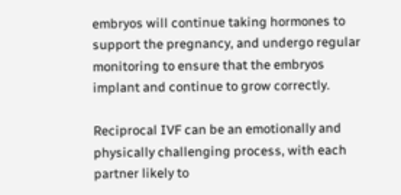embryos will continue taking hormones to support the pregnancy, and undergo regular monitoring to ensure that the embryos implant and continue to grow correctly.

Reciprocal IVF can be an emotionally and physically challenging process, with each partner likely to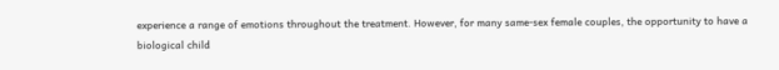experience a range of emotions throughout the treatment. However, for many same-sex female couples, the opportunity to have a biological child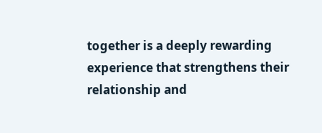together is a deeply rewarding experience that strengthens their relationship and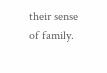their sense of family.